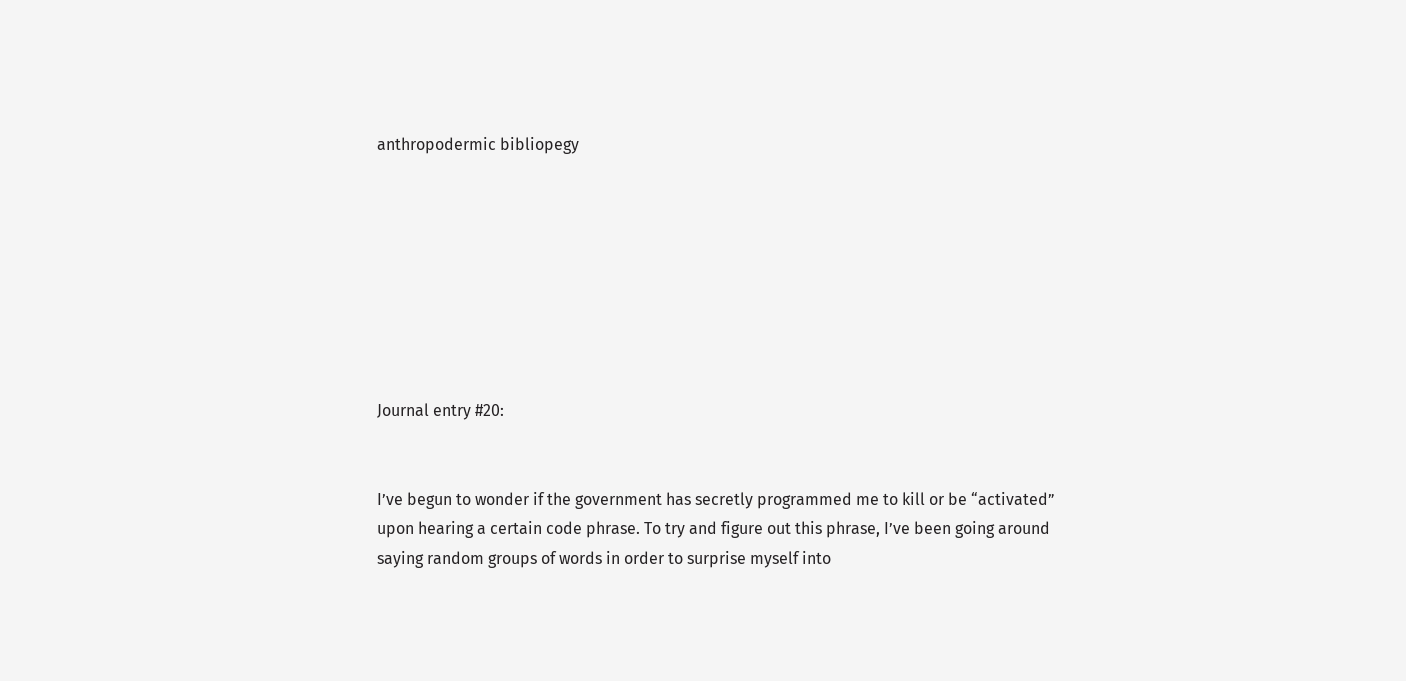anthropodermic bibliopegy








Journal entry #20:


I’ve begun to wonder if the government has secretly programmed me to kill or be “activated” upon hearing a certain code phrase. To try and figure out this phrase, I’ve been going around saying random groups of words in order to surprise myself into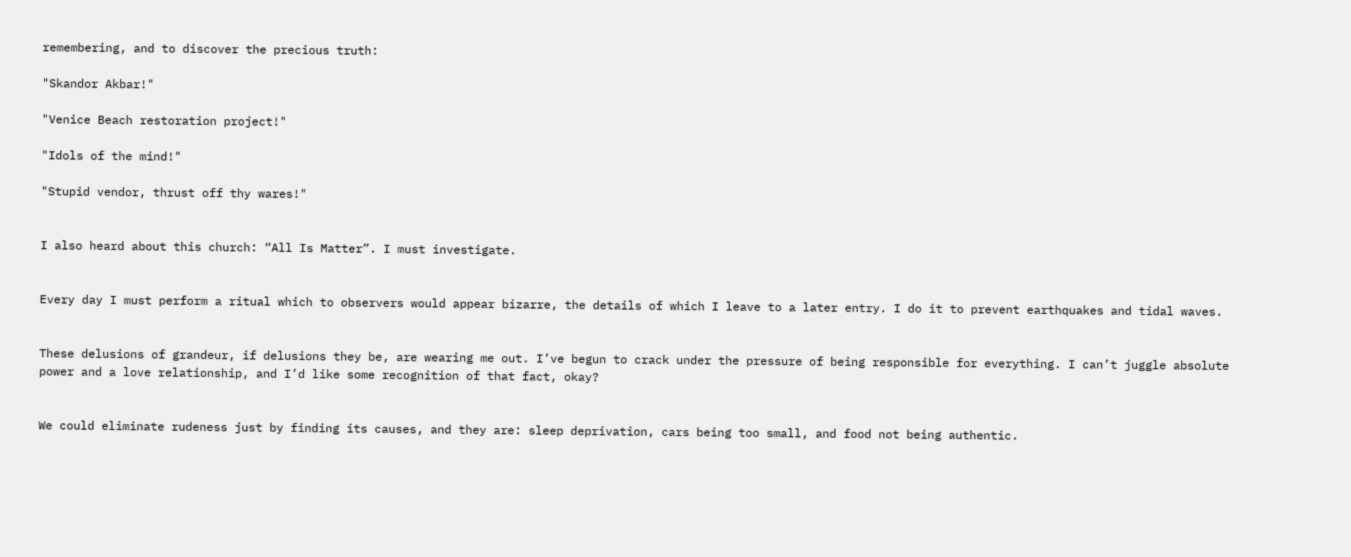remembering, and to discover the precious truth:

"Skandor Akbar!"

"Venice Beach restoration project!"

"Idols of the mind!"

"Stupid vendor, thrust off thy wares!"


I also heard about this church: “All Is Matter”. I must investigate.


Every day I must perform a ritual which to observers would appear bizarre, the details of which I leave to a later entry. I do it to prevent earthquakes and tidal waves.


These delusions of grandeur, if delusions they be, are wearing me out. I’ve begun to crack under the pressure of being responsible for everything. I can’t juggle absolute power and a love relationship, and I’d like some recognition of that fact, okay?


We could eliminate rudeness just by finding its causes, and they are: sleep deprivation, cars being too small, and food not being authentic.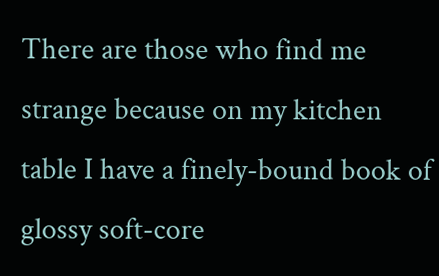There are those who find me strange because on my kitchen table I have a finely-bound book of glossy soft-core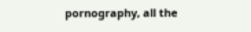pornography, all the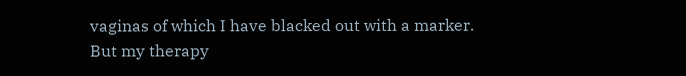vaginas of which I have blacked out with a marker. But my therapy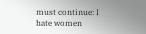must continue: I hate women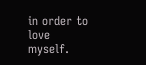in order to love myself.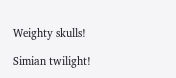Weighty skulls!

Simian twilight!